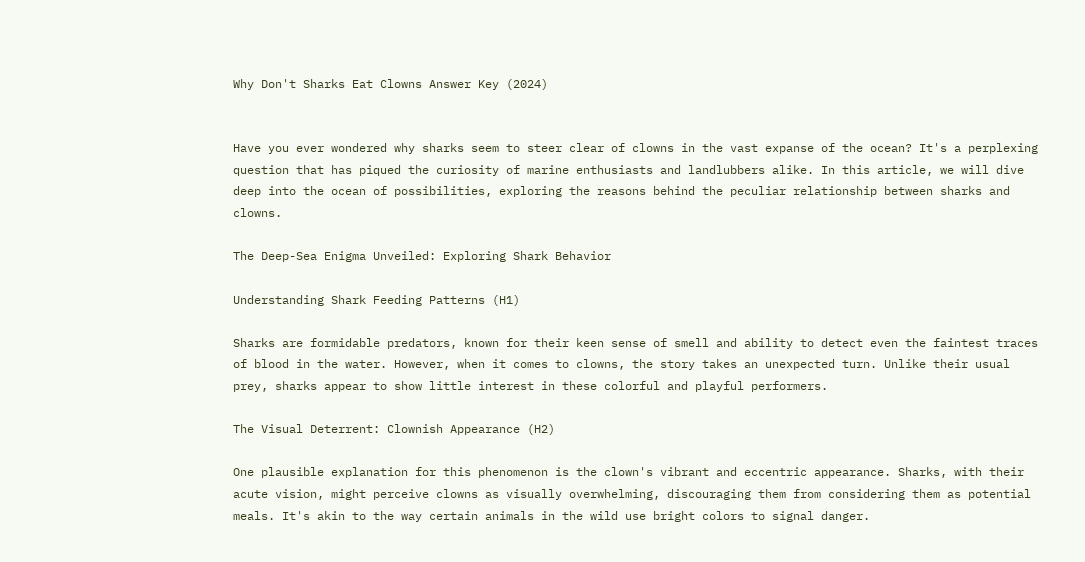Why Don't Sharks Eat Clowns Answer Key (2024)


Have you ever wondered why sharks seem to steer clear of clowns in the vast expanse of the ocean? It's a perplexing question that has piqued the curiosity of marine enthusiasts and landlubbers alike. In this article, we will dive deep into the ocean of possibilities, exploring the reasons behind the peculiar relationship between sharks and clowns.

The Deep-Sea Enigma Unveiled: Exploring Shark Behavior

Understanding Shark Feeding Patterns (H1)

Sharks are formidable predators, known for their keen sense of smell and ability to detect even the faintest traces of blood in the water. However, when it comes to clowns, the story takes an unexpected turn. Unlike their usual prey, sharks appear to show little interest in these colorful and playful performers.

The Visual Deterrent: Clownish Appearance (H2)

One plausible explanation for this phenomenon is the clown's vibrant and eccentric appearance. Sharks, with their acute vision, might perceive clowns as visually overwhelming, discouraging them from considering them as potential meals. It's akin to the way certain animals in the wild use bright colors to signal danger.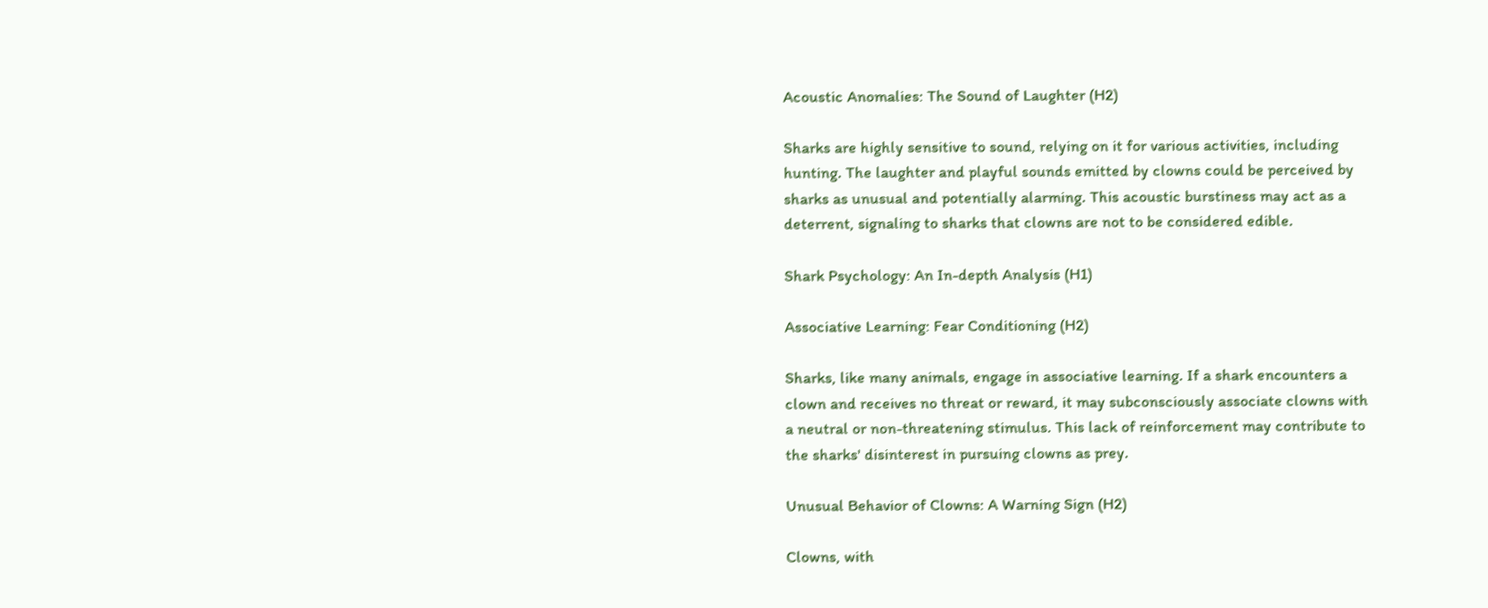Acoustic Anomalies: The Sound of Laughter (H2)

Sharks are highly sensitive to sound, relying on it for various activities, including hunting. The laughter and playful sounds emitted by clowns could be perceived by sharks as unusual and potentially alarming. This acoustic burstiness may act as a deterrent, signaling to sharks that clowns are not to be considered edible.

Shark Psychology: An In-depth Analysis (H1)

Associative Learning: Fear Conditioning (H2)

Sharks, like many animals, engage in associative learning. If a shark encounters a clown and receives no threat or reward, it may subconsciously associate clowns with a neutral or non-threatening stimulus. This lack of reinforcement may contribute to the sharks' disinterest in pursuing clowns as prey.

Unusual Behavior of Clowns: A Warning Sign (H2)

Clowns, with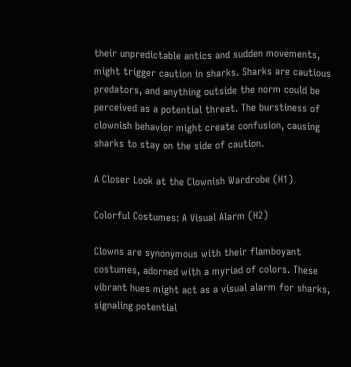their unpredictable antics and sudden movements, might trigger caution in sharks. Sharks are cautious predators, and anything outside the norm could be perceived as a potential threat. The burstiness of clownish behavior might create confusion, causing sharks to stay on the side of caution.

A Closer Look at the Clownish Wardrobe (H1)

Colorful Costumes: A Visual Alarm (H2)

Clowns are synonymous with their flamboyant costumes, adorned with a myriad of colors. These vibrant hues might act as a visual alarm for sharks, signaling potential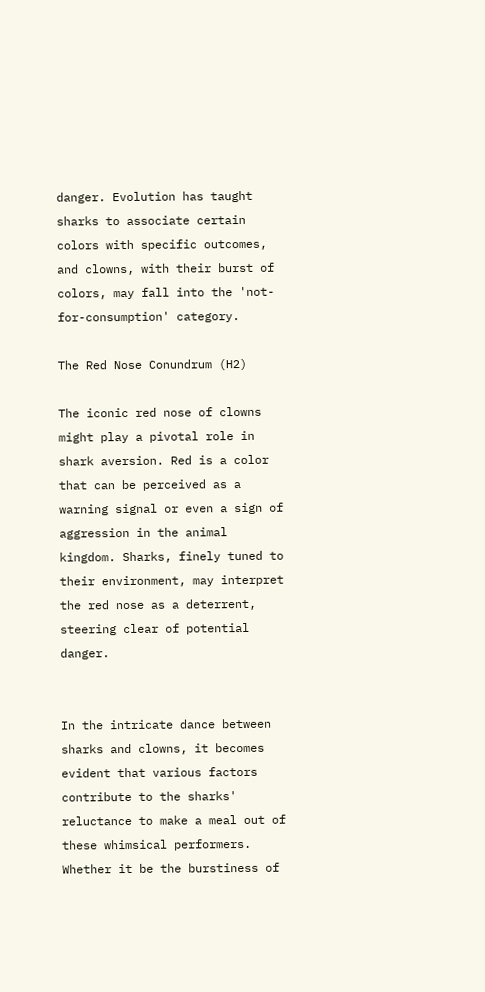danger. Evolution has taught sharks to associate certain colors with specific outcomes, and clowns, with their burst of colors, may fall into the 'not-for-consumption' category.

The Red Nose Conundrum (H2)

The iconic red nose of clowns might play a pivotal role in shark aversion. Red is a color that can be perceived as a warning signal or even a sign of aggression in the animal kingdom. Sharks, finely tuned to their environment, may interpret the red nose as a deterrent, steering clear of potential danger.


In the intricate dance between sharks and clowns, it becomes evident that various factors contribute to the sharks' reluctance to make a meal out of these whimsical performers. Whether it be the burstiness of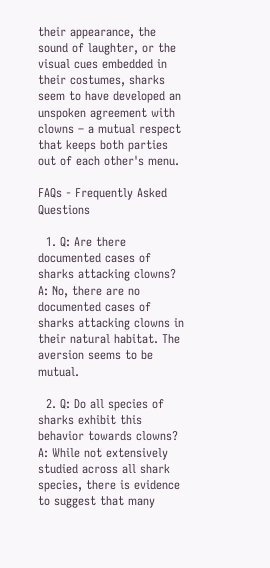their appearance, the sound of laughter, or the visual cues embedded in their costumes, sharks seem to have developed an unspoken agreement with clowns – a mutual respect that keeps both parties out of each other's menu.

FAQs - Frequently Asked Questions

  1. Q: Are there documented cases of sharks attacking clowns? A: No, there are no documented cases of sharks attacking clowns in their natural habitat. The aversion seems to be mutual.

  2. Q: Do all species of sharks exhibit this behavior towards clowns? A: While not extensively studied across all shark species, there is evidence to suggest that many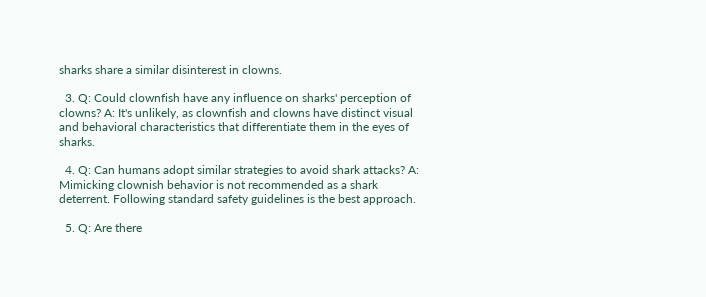sharks share a similar disinterest in clowns.

  3. Q: Could clownfish have any influence on sharks' perception of clowns? A: It's unlikely, as clownfish and clowns have distinct visual and behavioral characteristics that differentiate them in the eyes of sharks.

  4. Q: Can humans adopt similar strategies to avoid shark attacks? A: Mimicking clownish behavior is not recommended as a shark deterrent. Following standard safety guidelines is the best approach.

  5. Q: Are there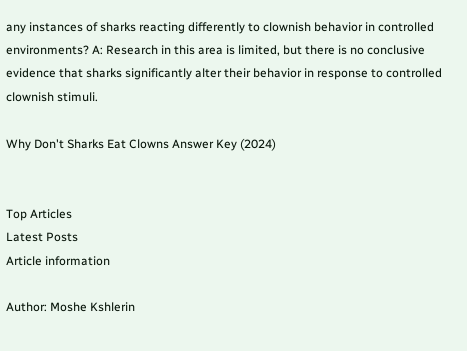any instances of sharks reacting differently to clownish behavior in controlled environments? A: Research in this area is limited, but there is no conclusive evidence that sharks significantly alter their behavior in response to controlled clownish stimuli.

Why Don't Sharks Eat Clowns Answer Key (2024)


Top Articles
Latest Posts
Article information

Author: Moshe Kshlerin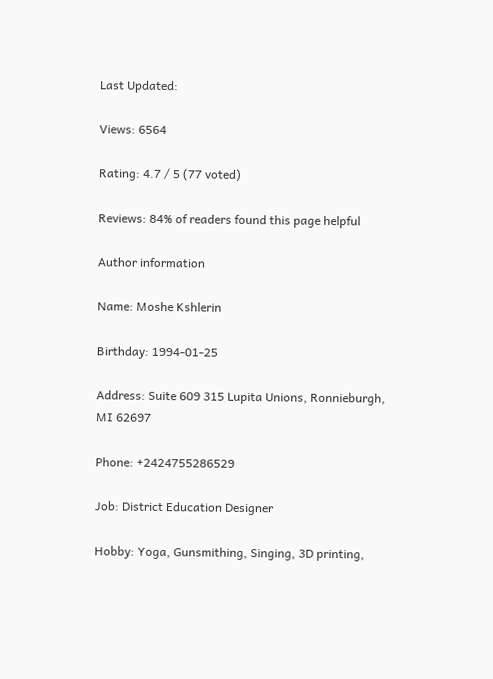Last Updated:

Views: 6564

Rating: 4.7 / 5 (77 voted)

Reviews: 84% of readers found this page helpful

Author information

Name: Moshe Kshlerin

Birthday: 1994-01-25

Address: Suite 609 315 Lupita Unions, Ronnieburgh, MI 62697

Phone: +2424755286529

Job: District Education Designer

Hobby: Yoga, Gunsmithing, Singing, 3D printing,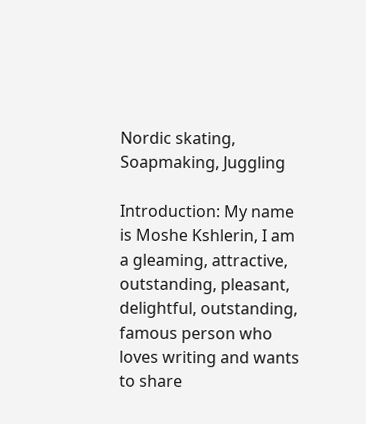Nordic skating, Soapmaking, Juggling

Introduction: My name is Moshe Kshlerin, I am a gleaming, attractive, outstanding, pleasant, delightful, outstanding, famous person who loves writing and wants to share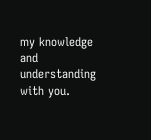my knowledge and understanding with you.